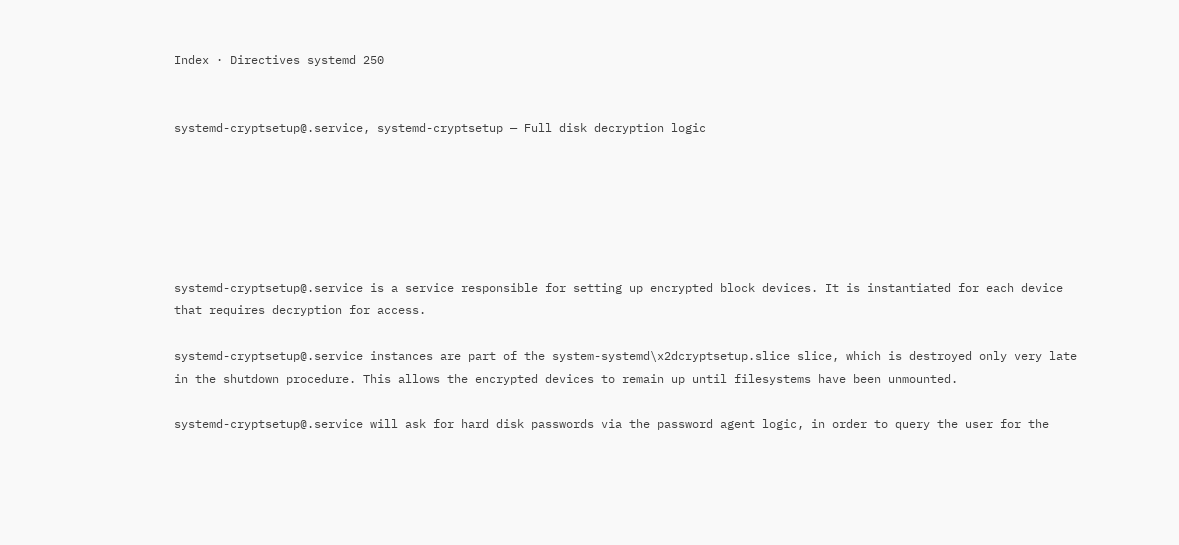Index · Directives systemd 250


systemd-cryptsetup@.service, systemd-cryptsetup — Full disk decryption logic






systemd-cryptsetup@.service is a service responsible for setting up encrypted block devices. It is instantiated for each device that requires decryption for access.

systemd-cryptsetup@.service instances are part of the system-systemd\x2dcryptsetup.slice slice, which is destroyed only very late in the shutdown procedure. This allows the encrypted devices to remain up until filesystems have been unmounted.

systemd-cryptsetup@.service will ask for hard disk passwords via the password agent logic, in order to query the user for the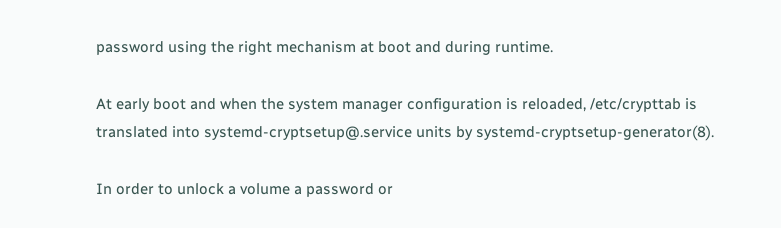password using the right mechanism at boot and during runtime.

At early boot and when the system manager configuration is reloaded, /etc/crypttab is translated into systemd-cryptsetup@.service units by systemd-cryptsetup-generator(8).

In order to unlock a volume a password or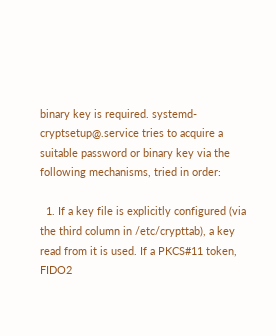binary key is required. systemd-cryptsetup@.service tries to acquire a suitable password or binary key via the following mechanisms, tried in order:

  1. If a key file is explicitly configured (via the third column in /etc/crypttab), a key read from it is used. If a PKCS#11 token, FIDO2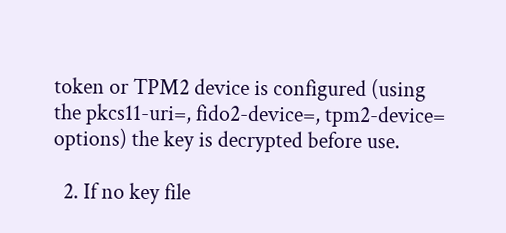token or TPM2 device is configured (using the pkcs11-uri=, fido2-device=, tpm2-device= options) the key is decrypted before use.

  2. If no key file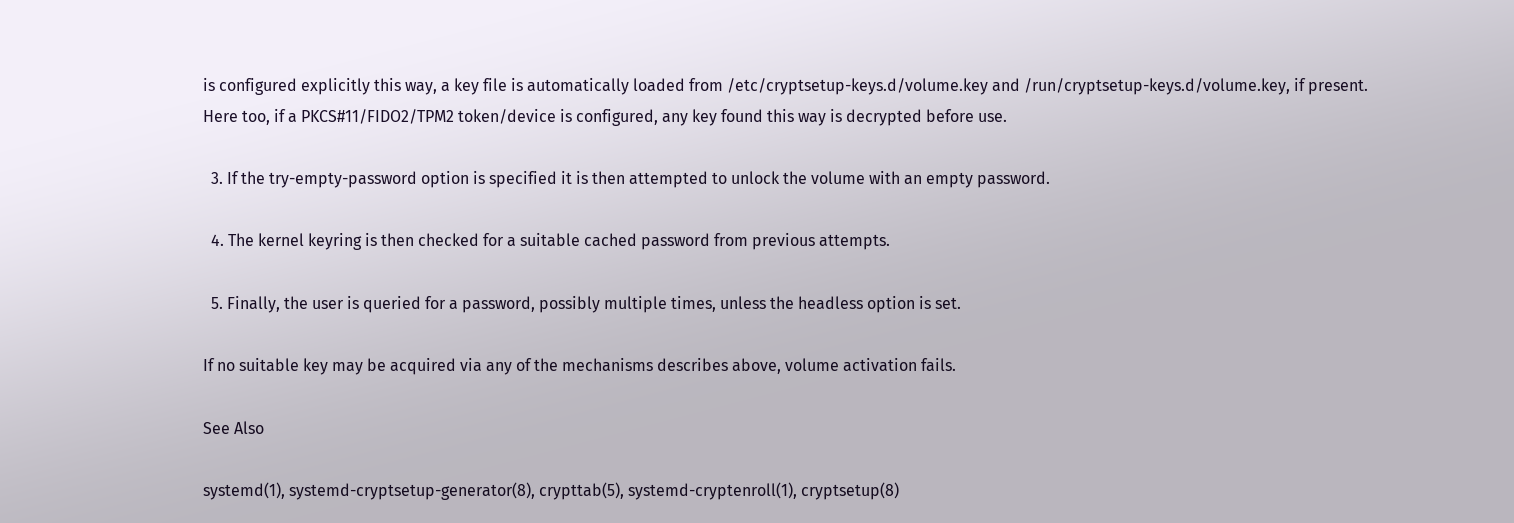is configured explicitly this way, a key file is automatically loaded from /etc/cryptsetup-keys.d/volume.key and /run/cryptsetup-keys.d/volume.key, if present. Here too, if a PKCS#11/FIDO2/TPM2 token/device is configured, any key found this way is decrypted before use.

  3. If the try-empty-password option is specified it is then attempted to unlock the volume with an empty password.

  4. The kernel keyring is then checked for a suitable cached password from previous attempts.

  5. Finally, the user is queried for a password, possibly multiple times, unless the headless option is set.

If no suitable key may be acquired via any of the mechanisms describes above, volume activation fails.

See Also

systemd(1), systemd-cryptsetup-generator(8), crypttab(5), systemd-cryptenroll(1), cryptsetup(8)